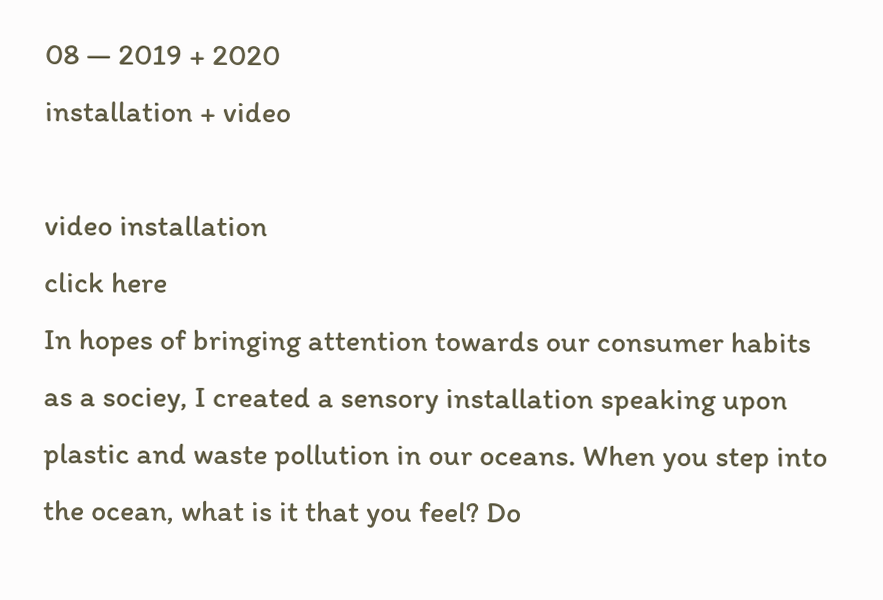08 — 2019 + 2020
installation + video

video installation
click here
In hopes of bringing attention towards our consumer habits as a sociey, I created a sensory installation speaking upon plastic and waste pollution in our oceans. When you step into the ocean, what is it that you feel? Do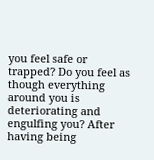you feel safe or trapped? Do you feel as though everything around you is deteriorating and engulfing you? After having being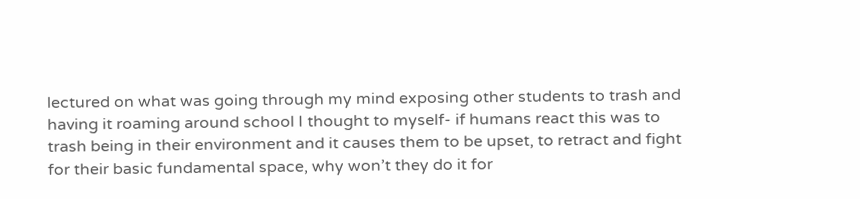lectured on what was going through my mind exposing other students to trash and having it roaming around school I thought to myself- if humans react this was to trash being in their environment and it causes them to be upset, to retract and fight for their basic fundamental space, why won’t they do it for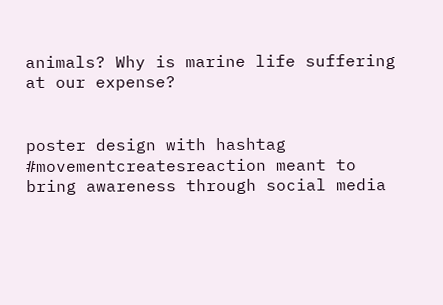animals? Why is marine life suffering at our expense?


poster design with hashtag #movementcreatesreaction meant to bring awareness through social media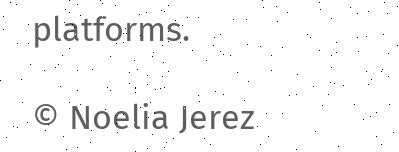platforms.

© Noelia Jerez